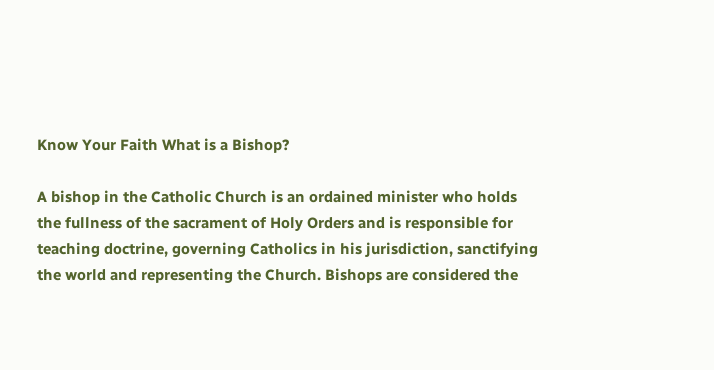Know Your Faith What is a Bishop?

A bishop in the Catholic Church is an ordained minister who holds the fullness of the sacrament of Holy Orders and is responsible for teaching doctrine, governing Catholics in his jurisdiction, sanctifying the world and representing the Church. Bishops are considered the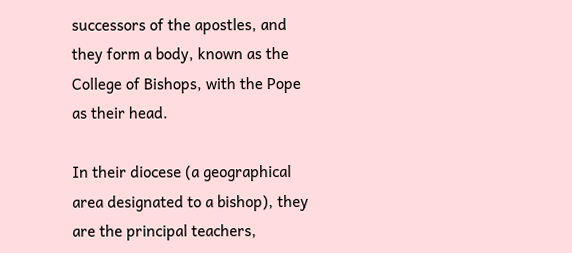successors of the apostles, and they form a body, known as the College of Bishops, with the Pope as their head.

In their diocese (a geographical area designated to a bishop), they are the principal teachers,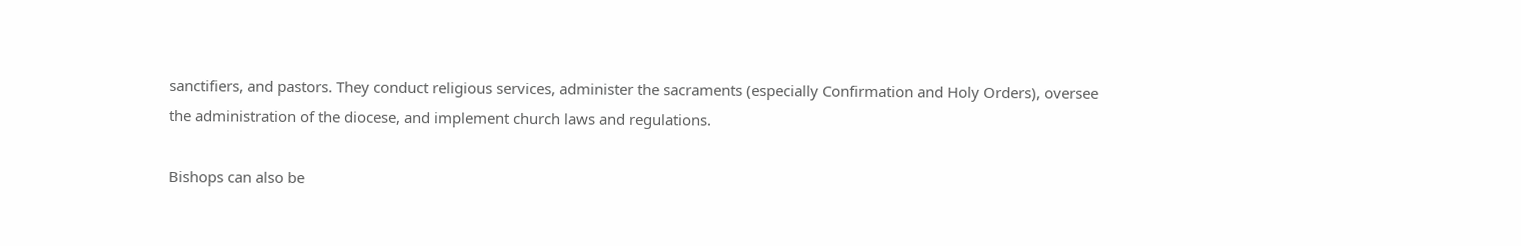sanctifiers, and pastors. They conduct religious services, administer the sacraments (especially Confirmation and Holy Orders), oversee the administration of the diocese, and implement church laws and regulations.

Bishops can also be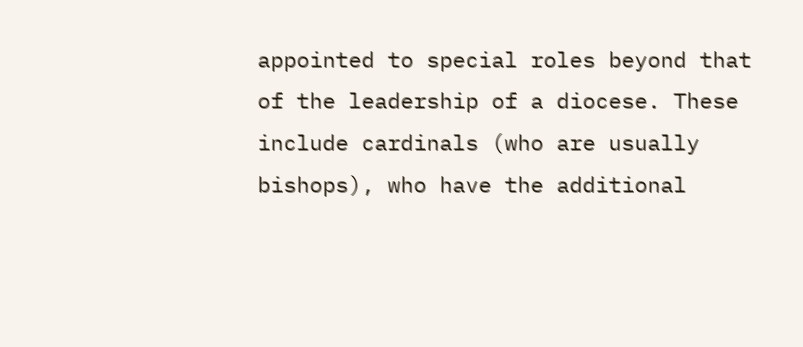appointed to special roles beyond that of the leadership of a diocese. These include cardinals (who are usually bishops), who have the additional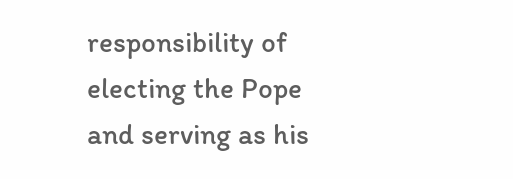responsibility of electing the Pope and serving as his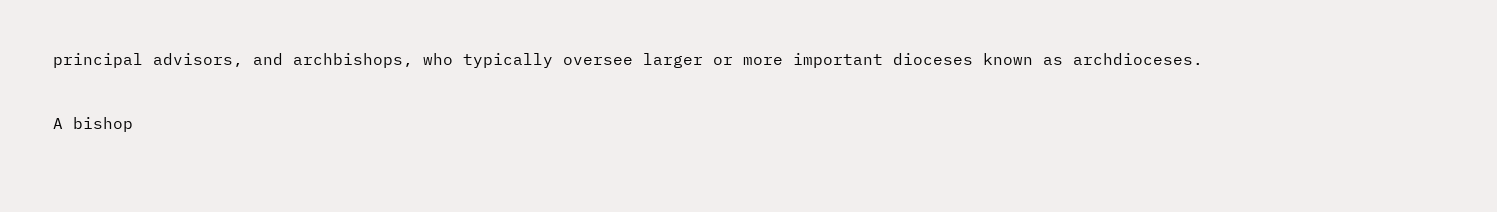principal advisors, and archbishops, who typically oversee larger or more important dioceses known as archdioceses.

A bishop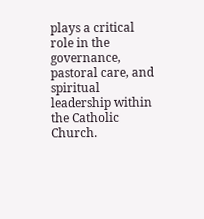plays a critical role in the governance, pastoral care, and spiritual leadership within the Catholic Church.